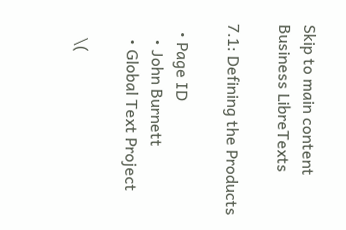Skip to main content
Business LibreTexts

7.1: Defining the Products

  • Page ID
    • John Burnett
    • Global Text Project

    \(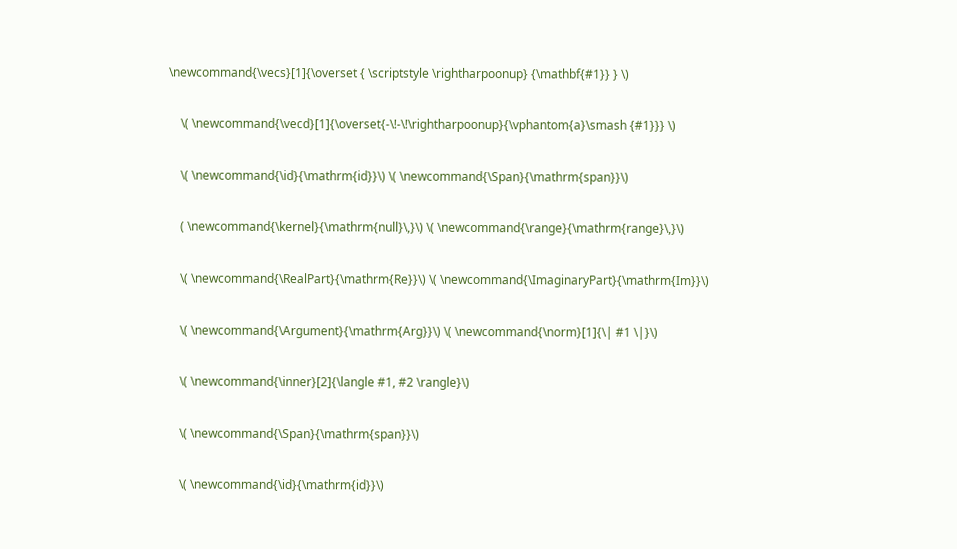\newcommand{\vecs}[1]{\overset { \scriptstyle \rightharpoonup} {\mathbf{#1}} } \)

    \( \newcommand{\vecd}[1]{\overset{-\!-\!\rightharpoonup}{\vphantom{a}\smash {#1}}} \)

    \( \newcommand{\id}{\mathrm{id}}\) \( \newcommand{\Span}{\mathrm{span}}\)

    ( \newcommand{\kernel}{\mathrm{null}\,}\) \( \newcommand{\range}{\mathrm{range}\,}\)

    \( \newcommand{\RealPart}{\mathrm{Re}}\) \( \newcommand{\ImaginaryPart}{\mathrm{Im}}\)

    \( \newcommand{\Argument}{\mathrm{Arg}}\) \( \newcommand{\norm}[1]{\| #1 \|}\)

    \( \newcommand{\inner}[2]{\langle #1, #2 \rangle}\)

    \( \newcommand{\Span}{\mathrm{span}}\)

    \( \newcommand{\id}{\mathrm{id}}\)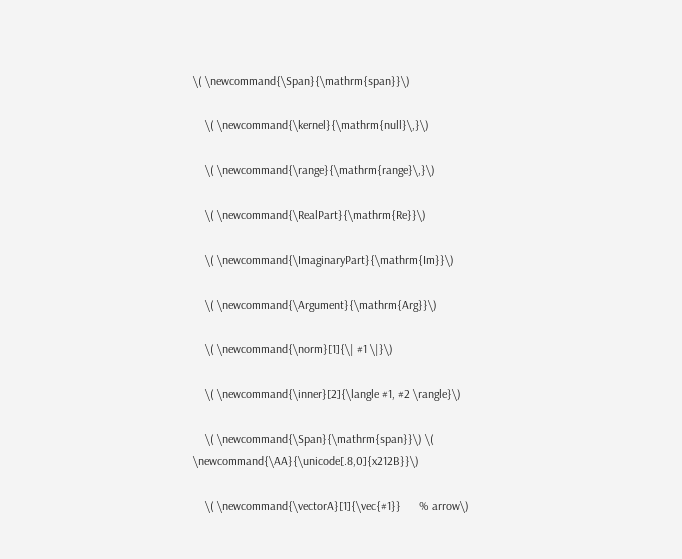\( \newcommand{\Span}{\mathrm{span}}\)

    \( \newcommand{\kernel}{\mathrm{null}\,}\)

    \( \newcommand{\range}{\mathrm{range}\,}\)

    \( \newcommand{\RealPart}{\mathrm{Re}}\)

    \( \newcommand{\ImaginaryPart}{\mathrm{Im}}\)

    \( \newcommand{\Argument}{\mathrm{Arg}}\)

    \( \newcommand{\norm}[1]{\| #1 \|}\)

    \( \newcommand{\inner}[2]{\langle #1, #2 \rangle}\)

    \( \newcommand{\Span}{\mathrm{span}}\) \( \newcommand{\AA}{\unicode[.8,0]{x212B}}\)

    \( \newcommand{\vectorA}[1]{\vec{#1}}      % arrow\)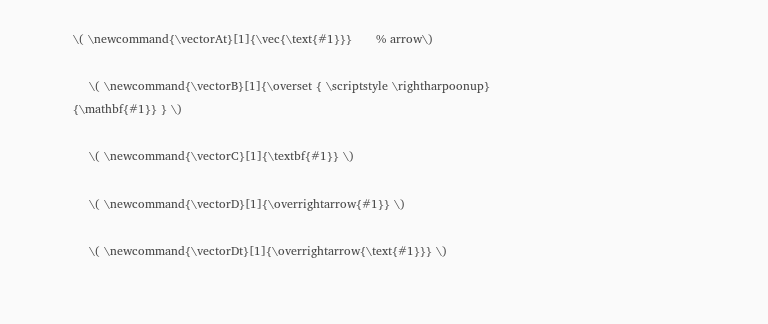\( \newcommand{\vectorAt}[1]{\vec{\text{#1}}}      % arrow\)

    \( \newcommand{\vectorB}[1]{\overset { \scriptstyle \rightharpoonup} {\mathbf{#1}} } \)

    \( \newcommand{\vectorC}[1]{\textbf{#1}} \)

    \( \newcommand{\vectorD}[1]{\overrightarrow{#1}} \)

    \( \newcommand{\vectorDt}[1]{\overrightarrow{\text{#1}}} \)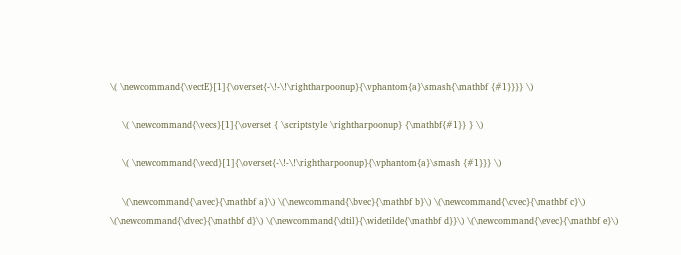\( \newcommand{\vectE}[1]{\overset{-\!-\!\rightharpoonup}{\vphantom{a}\smash{\mathbf {#1}}}} \)

    \( \newcommand{\vecs}[1]{\overset { \scriptstyle \rightharpoonup} {\mathbf{#1}} } \)

    \( \newcommand{\vecd}[1]{\overset{-\!-\!\rightharpoonup}{\vphantom{a}\smash {#1}}} \)

    \(\newcommand{\avec}{\mathbf a}\) \(\newcommand{\bvec}{\mathbf b}\) \(\newcommand{\cvec}{\mathbf c}\) \(\newcommand{\dvec}{\mathbf d}\) \(\newcommand{\dtil}{\widetilde{\mathbf d}}\) \(\newcommand{\evec}{\mathbf e}\)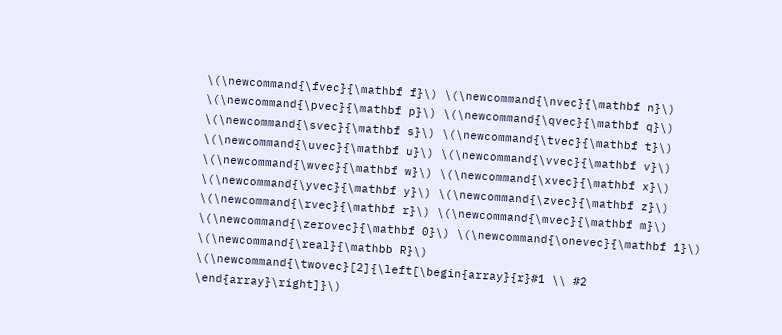\(\newcommand{\fvec}{\mathbf f}\) \(\newcommand{\nvec}{\mathbf n}\) \(\newcommand{\pvec}{\mathbf p}\) \(\newcommand{\qvec}{\mathbf q}\) \(\newcommand{\svec}{\mathbf s}\) \(\newcommand{\tvec}{\mathbf t}\) \(\newcommand{\uvec}{\mathbf u}\) \(\newcommand{\vvec}{\mathbf v}\) \(\newcommand{\wvec}{\mathbf w}\) \(\newcommand{\xvec}{\mathbf x}\) \(\newcommand{\yvec}{\mathbf y}\) \(\newcommand{\zvec}{\mathbf z}\) \(\newcommand{\rvec}{\mathbf r}\) \(\newcommand{\mvec}{\mathbf m}\) \(\newcommand{\zerovec}{\mathbf 0}\) \(\newcommand{\onevec}{\mathbf 1}\) \(\newcommand{\real}{\mathbb R}\) \(\newcommand{\twovec}[2]{\left[\begin{array}{r}#1 \\ #2 \end{array}\right]}\)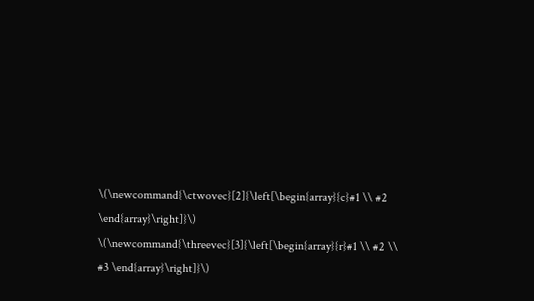\(\newcommand{\ctwovec}[2]{\left[\begin{array}{c}#1 \\ #2 \end{array}\right]}\) \(\newcommand{\threevec}[3]{\left[\begin{array}{r}#1 \\ #2 \\ #3 \end{array}\right]}\)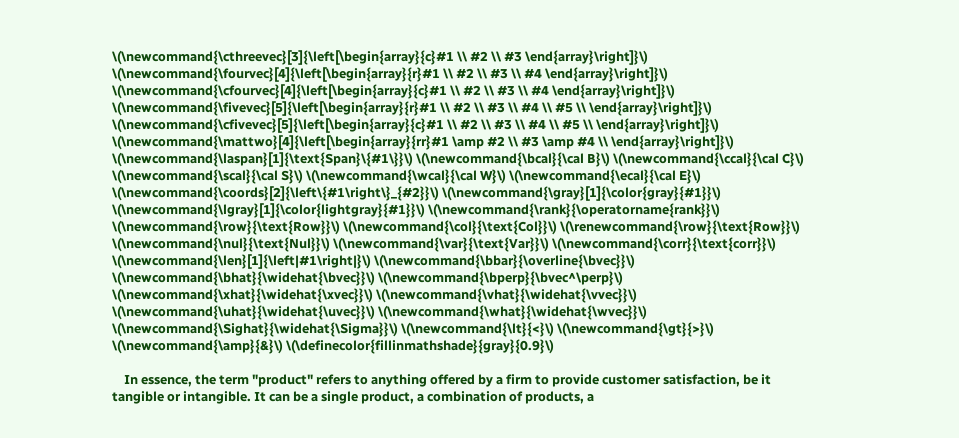\(\newcommand{\cthreevec}[3]{\left[\begin{array}{c}#1 \\ #2 \\ #3 \end{array}\right]}\) \(\newcommand{\fourvec}[4]{\left[\begin{array}{r}#1 \\ #2 \\ #3 \\ #4 \end{array}\right]}\) \(\newcommand{\cfourvec}[4]{\left[\begin{array}{c}#1 \\ #2 \\ #3 \\ #4 \end{array}\right]}\) \(\newcommand{\fivevec}[5]{\left[\begin{array}{r}#1 \\ #2 \\ #3 \\ #4 \\ #5 \\ \end{array}\right]}\) \(\newcommand{\cfivevec}[5]{\left[\begin{array}{c}#1 \\ #2 \\ #3 \\ #4 \\ #5 \\ \end{array}\right]}\) \(\newcommand{\mattwo}[4]{\left[\begin{array}{rr}#1 \amp #2 \\ #3 \amp #4 \\ \end{array}\right]}\) \(\newcommand{\laspan}[1]{\text{Span}\{#1\}}\) \(\newcommand{\bcal}{\cal B}\) \(\newcommand{\ccal}{\cal C}\) \(\newcommand{\scal}{\cal S}\) \(\newcommand{\wcal}{\cal W}\) \(\newcommand{\ecal}{\cal E}\) \(\newcommand{\coords}[2]{\left\{#1\right\}_{#2}}\) \(\newcommand{\gray}[1]{\color{gray}{#1}}\) \(\newcommand{\lgray}[1]{\color{lightgray}{#1}}\) \(\newcommand{\rank}{\operatorname{rank}}\) \(\newcommand{\row}{\text{Row}}\) \(\newcommand{\col}{\text{Col}}\) \(\renewcommand{\row}{\text{Row}}\) \(\newcommand{\nul}{\text{Nul}}\) \(\newcommand{\var}{\text{Var}}\) \(\newcommand{\corr}{\text{corr}}\) \(\newcommand{\len}[1]{\left|#1\right|}\) \(\newcommand{\bbar}{\overline{\bvec}}\) \(\newcommand{\bhat}{\widehat{\bvec}}\) \(\newcommand{\bperp}{\bvec^\perp}\) \(\newcommand{\xhat}{\widehat{\xvec}}\) \(\newcommand{\vhat}{\widehat{\vvec}}\) \(\newcommand{\uhat}{\widehat{\uvec}}\) \(\newcommand{\what}{\widehat{\wvec}}\) \(\newcommand{\Sighat}{\widehat{\Sigma}}\) \(\newcommand{\lt}{<}\) \(\newcommand{\gt}{>}\) \(\newcommand{\amp}{&}\) \(\definecolor{fillinmathshade}{gray}{0.9}\)

    In essence, the term "product" refers to anything offered by a firm to provide customer satisfaction, be it tangible or intangible. It can be a single product, a combination of products, a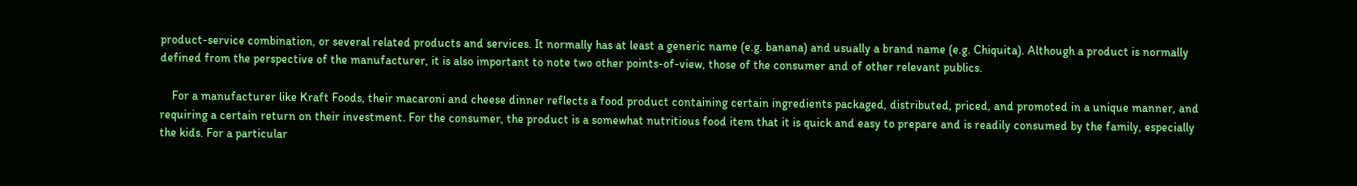product-service combination, or several related products and services. It normally has at least a generic name (e.g. banana) and usually a brand name (e.g. Chiquita). Although a product is normally defined from the perspective of the manufacturer, it is also important to note two other points-of-view, those of the consumer and of other relevant publics.

    For a manufacturer like Kraft Foods, their macaroni and cheese dinner reflects a food product containing certain ingredients packaged, distributed, priced, and promoted in a unique manner, and requiring a certain return on their investment. For the consumer, the product is a somewhat nutritious food item that it is quick and easy to prepare and is readily consumed by the family, especially the kids. For a particular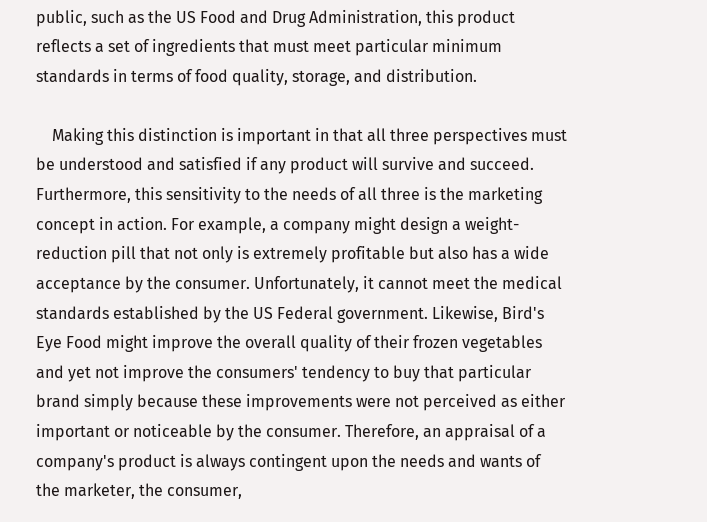public, such as the US Food and Drug Administration, this product reflects a set of ingredients that must meet particular minimum standards in terms of food quality, storage, and distribution.

    Making this distinction is important in that all three perspectives must be understood and satisfied if any product will survive and succeed. Furthermore, this sensitivity to the needs of all three is the marketing concept in action. For example, a company might design a weight-reduction pill that not only is extremely profitable but also has a wide acceptance by the consumer. Unfortunately, it cannot meet the medical standards established by the US Federal government. Likewise, Bird's Eye Food might improve the overall quality of their frozen vegetables and yet not improve the consumers' tendency to buy that particular brand simply because these improvements were not perceived as either important or noticeable by the consumer. Therefore, an appraisal of a company's product is always contingent upon the needs and wants of the marketer, the consumer,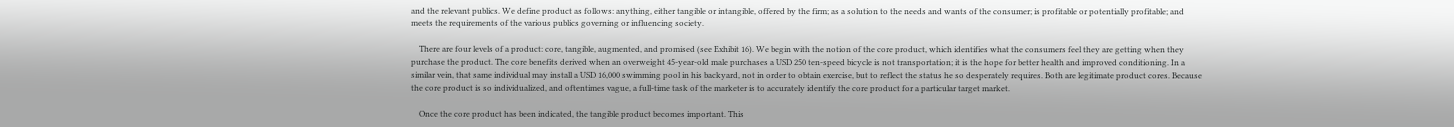and the relevant publics. We define product as follows: anything, either tangible or intangible, offered by the firm; as a solution to the needs and wants of the consumer; is profitable or potentially profitable; and meets the requirements of the various publics governing or influencing society.

    There are four levels of a product: core, tangible, augmented, and promised (see Exhibit 16). We begin with the notion of the core product, which identifies what the consumers feel they are getting when they purchase the product. The core benefits derived when an overweight 45-year-old male purchases a USD 250 ten-speed bicycle is not transportation; it is the hope for better health and improved conditioning. In a similar vein, that same individual may install a USD 16,000 swimming pool in his backyard, not in order to obtain exercise, but to reflect the status he so desperately requires. Both are legitimate product cores. Because the core product is so individualized, and oftentimes vague, a full-time task of the marketer is to accurately identify the core product for a particular target market.

    Once the core product has been indicated, the tangible product becomes important. This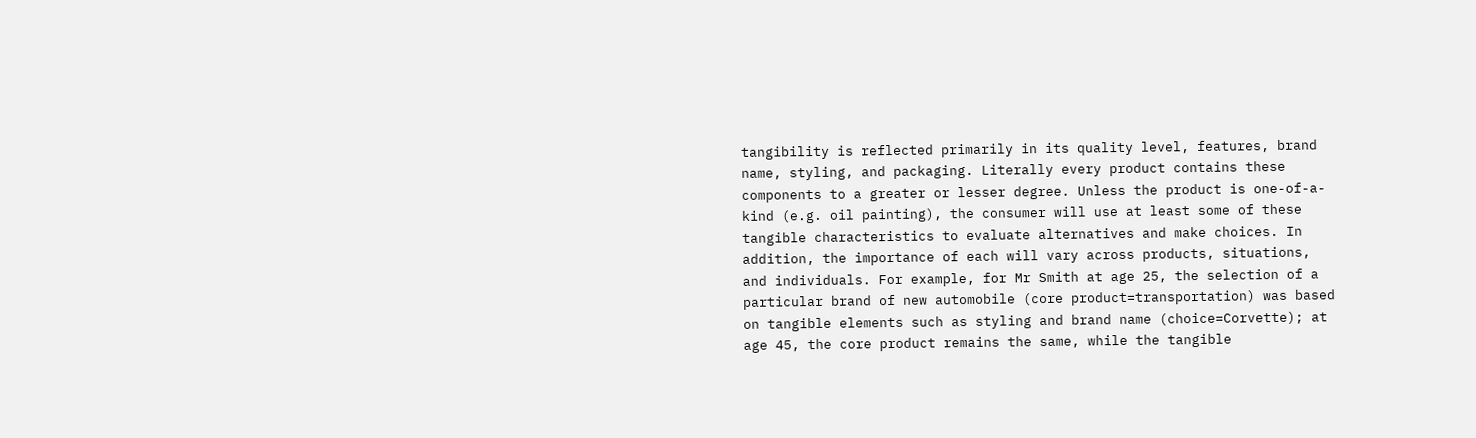tangibility is reflected primarily in its quality level, features, brand name, styling, and packaging. Literally every product contains these components to a greater or lesser degree. Unless the product is one-of-a-kind (e.g. oil painting), the consumer will use at least some of these tangible characteristics to evaluate alternatives and make choices. In addition, the importance of each will vary across products, situations, and individuals. For example, for Mr Smith at age 25, the selection of a particular brand of new automobile (core product=transportation) was based on tangible elements such as styling and brand name (choice=Corvette); at age 45, the core product remains the same, while the tangible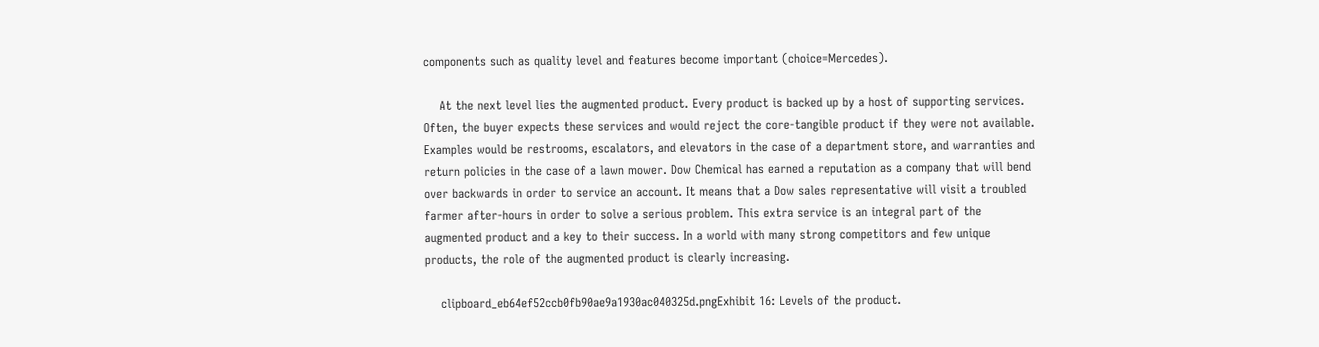components such as quality level and features become important (choice=Mercedes).

    At the next level lies the augmented product. Every product is backed up by a host of supporting services. Often, the buyer expects these services and would reject the core-tangible product if they were not available. Examples would be restrooms, escalators, and elevators in the case of a department store, and warranties and return policies in the case of a lawn mower. Dow Chemical has earned a reputation as a company that will bend over backwards in order to service an account. It means that a Dow sales representative will visit a troubled farmer after-hours in order to solve a serious problem. This extra service is an integral part of the augmented product and a key to their success. In a world with many strong competitors and few unique products, the role of the augmented product is clearly increasing.

    clipboard_eb64ef52ccb0fb90ae9a1930ac040325d.pngExhibit 16: Levels of the product.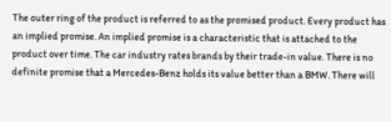The outer ring of the product is referred to as the promised product. Every product has an implied promise. An implied promise is a characteristic that is attached to the product over time. The car industry rates brands by their trade-in value. There is no definite promise that a Mercedes-Benz holds its value better than a BMW. There will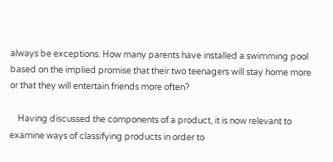always be exceptions. How many parents have installed a swimming pool based on the implied promise that their two teenagers will stay home more or that they will entertain friends more often?

    Having discussed the components of a product, it is now relevant to examine ways of classifying products in order to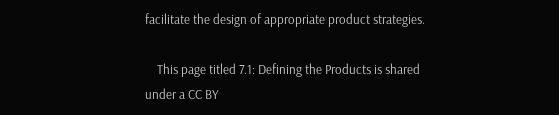facilitate the design of appropriate product strategies.

    This page titled 7.1: Defining the Products is shared under a CC BY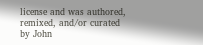license and was authored, remixed, and/or curated by John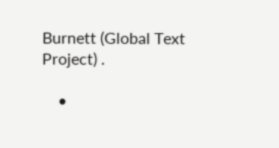Burnett (Global Text Project) .

    •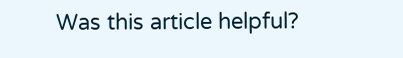Was this article helpful?